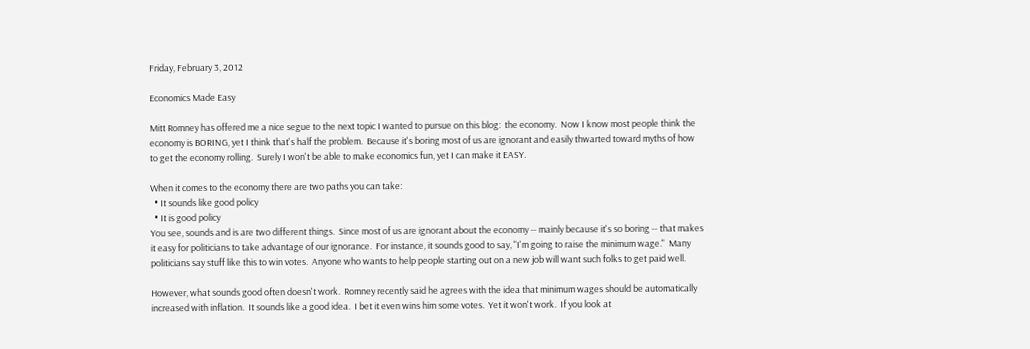Friday, February 3, 2012

Economics Made Easy

Mitt Romney has offered me a nice segue to the next topic I wanted to pursue on this blog:  the economy.  Now I know most people think the economy is BORING, yet I think that's half the problem.  Because it's boring most of us are ignorant and easily thwarted toward myths of how to get the economy rolling.  Surely I won't be able to make economics fun, yet I can make it EASY.

When it comes to the economy there are two paths you can take:
  • It sounds like good policy
  • It is good policy
You see, sounds and is are two different things.  Since most of us are ignorant about the economy -- mainly because it's so boring -- that makes it easy for politicians to take advantage of our ignorance.  For instance, it sounds good to say, "I'm going to raise the minimum wage."  Many politicians say stuff like this to win votes.  Anyone who wants to help people starting out on a new job will want such folks to get paid well.

However, what sounds good often doesn't work.  Romney recently said he agrees with the idea that minimum wages should be automatically increased with inflation.  It sounds like a good idea.  I bet it even wins him some votes.  Yet it won't work.  If you look at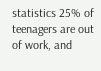statistics 25% of teenagers are out of work, and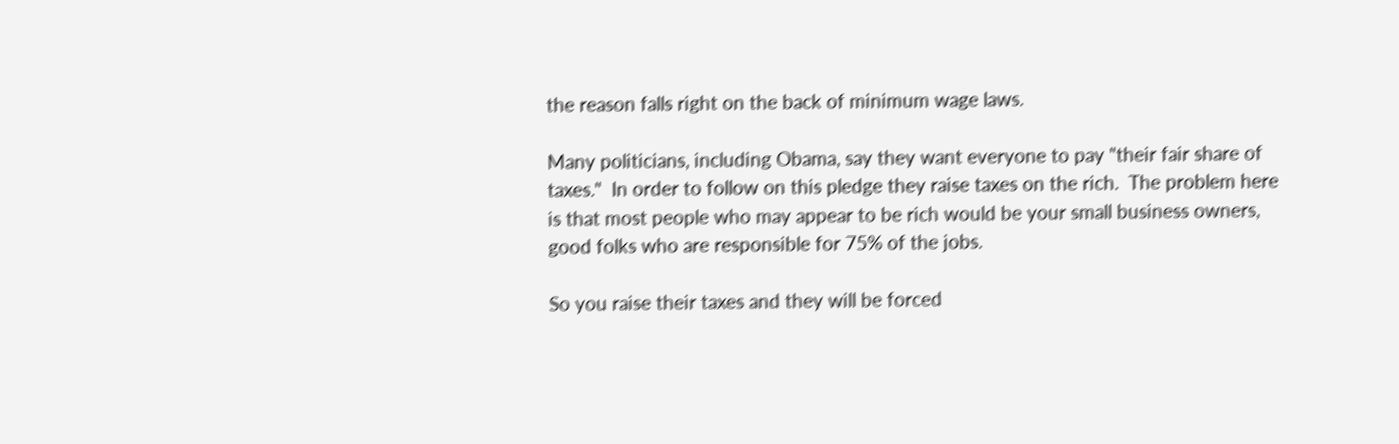the reason falls right on the back of minimum wage laws.

Many politicians, including Obama, say they want everyone to pay "their fair share of taxes."  In order to follow on this pledge they raise taxes on the rich.  The problem here is that most people who may appear to be rich would be your small business owners, good folks who are responsible for 75% of the jobs.

So you raise their taxes and they will be forced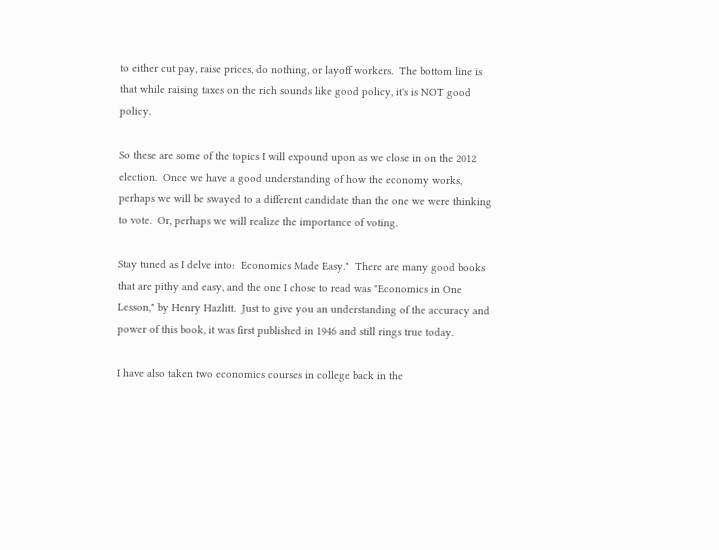to either cut pay, raise prices, do nothing, or layoff workers.  The bottom line is that while raising taxes on the rich sounds like good policy, it's is NOT good policy.

So these are some of the topics I will expound upon as we close in on the 2012 election.  Once we have a good understanding of how the economy works, perhaps we will be swayed to a different candidate than the one we were thinking to vote.  Or, perhaps we will realize the importance of voting.

Stay tuned as I delve into:  Economics Made Easy."  There are many good books that are pithy and easy, and the one I chose to read was "Economics in One Lesson," by Henry Hazlitt.  Just to give you an understanding of the accuracy and power of this book, it was first published in 1946 and still rings true today.

I have also taken two economics courses in college back in the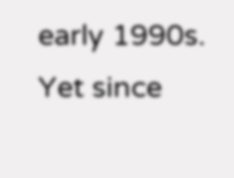early 1990s.  Yet since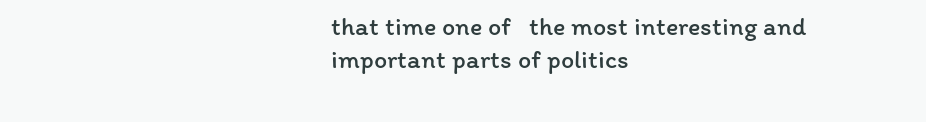that time one of   the most interesting and important parts of politics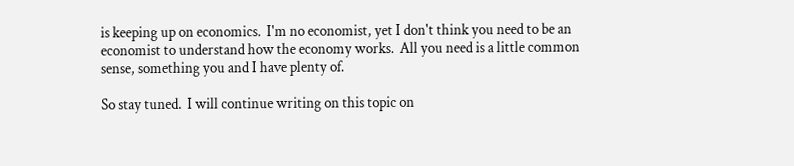is keeping up on economics.  I'm no economist, yet I don't think you need to be an economist to understand how the economy works.  All you need is a little common sense, something you and I have plenty of.

So stay tuned.  I will continue writing on this topic on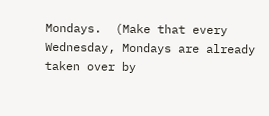Mondays.  (Make that every Wednesday, Mondays are already taken over by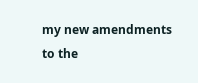my new amendments to the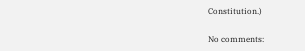Constitution.)

No comments: